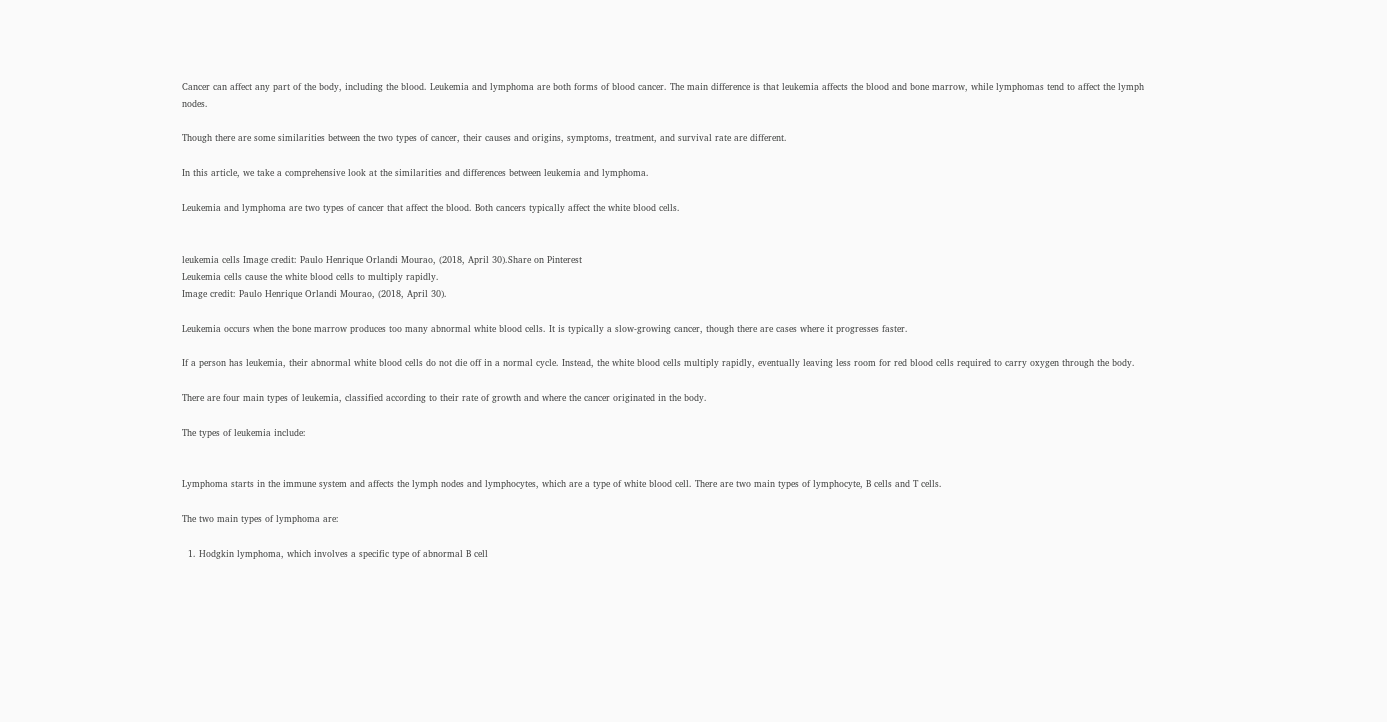Cancer can affect any part of the body, including the blood. Leukemia and lymphoma are both forms of blood cancer. The main difference is that leukemia affects the blood and bone marrow, while lymphomas tend to affect the lymph nodes.

Though there are some similarities between the two types of cancer, their causes and origins, symptoms, treatment, and survival rate are different.

In this article, we take a comprehensive look at the similarities and differences between leukemia and lymphoma.

Leukemia and lymphoma are two types of cancer that affect the blood. Both cancers typically affect the white blood cells.


leukemia cells Image credit: Paulo Henrique Orlandi Mourao, (2018, April 30).Share on Pinterest
Leukemia cells cause the white blood cells to multiply rapidly.
Image credit: Paulo Henrique Orlandi Mourao, (2018, April 30).

Leukemia occurs when the bone marrow produces too many abnormal white blood cells. It is typically a slow-growing cancer, though there are cases where it progresses faster.

If a person has leukemia, their abnormal white blood cells do not die off in a normal cycle. Instead, the white blood cells multiply rapidly, eventually leaving less room for red blood cells required to carry oxygen through the body.

There are four main types of leukemia, classified according to their rate of growth and where the cancer originated in the body.

The types of leukemia include:


Lymphoma starts in the immune system and affects the lymph nodes and lymphocytes, which are a type of white blood cell. There are two main types of lymphocyte, B cells and T cells.

The two main types of lymphoma are:

  1. Hodgkin lymphoma, which involves a specific type of abnormal B cell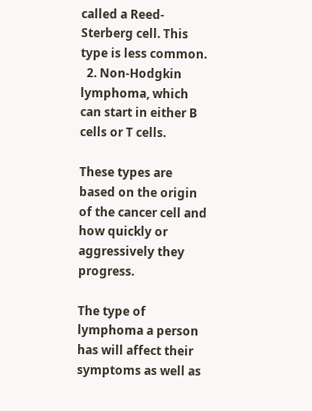called a Reed-Sterberg cell. This type is less common.
  2. Non-Hodgkin lymphoma, which can start in either B cells or T cells.

These types are based on the origin of the cancer cell and how quickly or aggressively they progress.

The type of lymphoma a person has will affect their symptoms as well as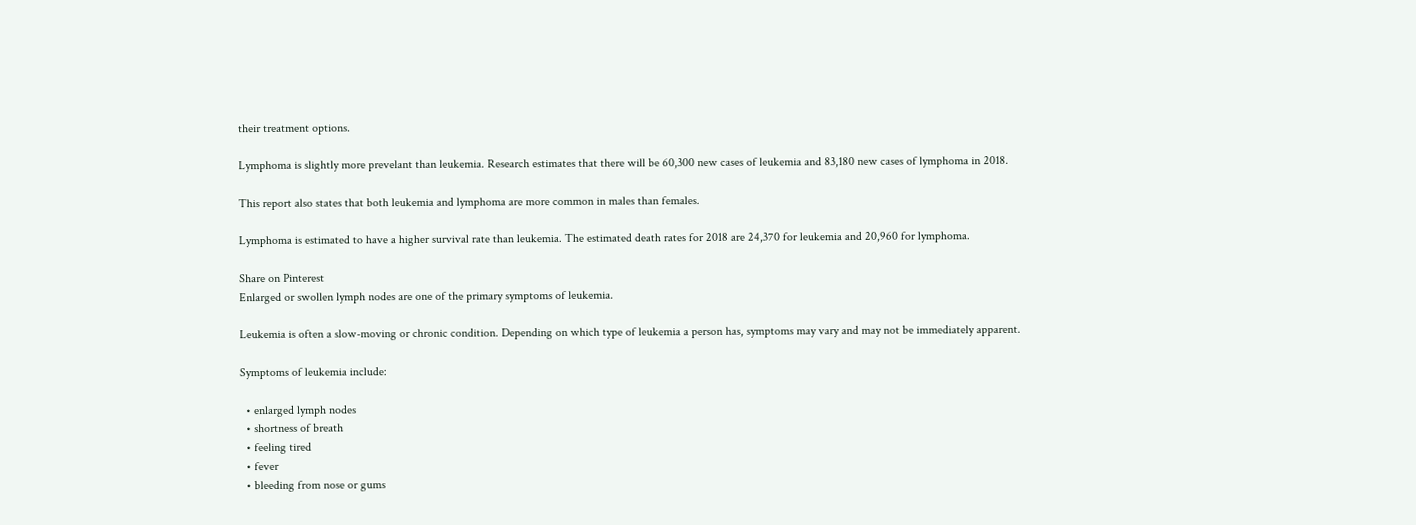their treatment options.

Lymphoma is slightly more prevelant than leukemia. Research estimates that there will be 60,300 new cases of leukemia and 83,180 new cases of lymphoma in 2018.

This report also states that both leukemia and lymphoma are more common in males than females.

Lymphoma is estimated to have a higher survival rate than leukemia. The estimated death rates for 2018 are 24,370 for leukemia and 20,960 for lymphoma.

Share on Pinterest
Enlarged or swollen lymph nodes are one of the primary symptoms of leukemia.

Leukemia is often a slow-moving or chronic condition. Depending on which type of leukemia a person has, symptoms may vary and may not be immediately apparent.

Symptoms of leukemia include:

  • enlarged lymph nodes
  • shortness of breath
  • feeling tired
  • fever
  • bleeding from nose or gums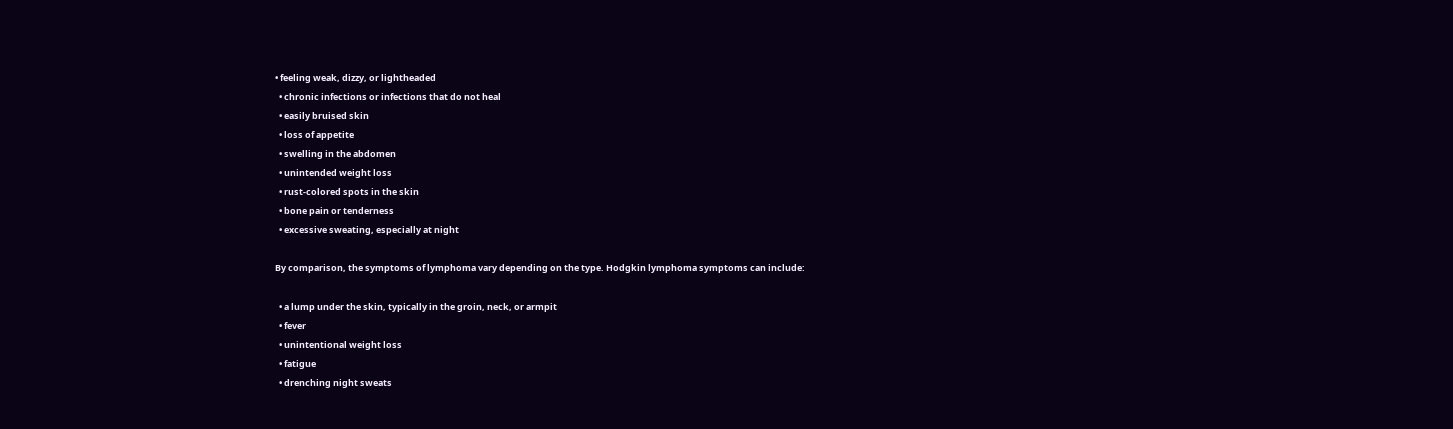• feeling weak, dizzy, or lightheaded
  • chronic infections or infections that do not heal
  • easily bruised skin
  • loss of appetite
  • swelling in the abdomen
  • unintended weight loss
  • rust-colored spots in the skin
  • bone pain or tenderness
  • excessive sweating, especially at night

By comparison, the symptoms of lymphoma vary depending on the type. Hodgkin lymphoma symptoms can include:

  • a lump under the skin, typically in the groin, neck, or armpit
  • fever
  • unintentional weight loss
  • fatigue
  • drenching night sweats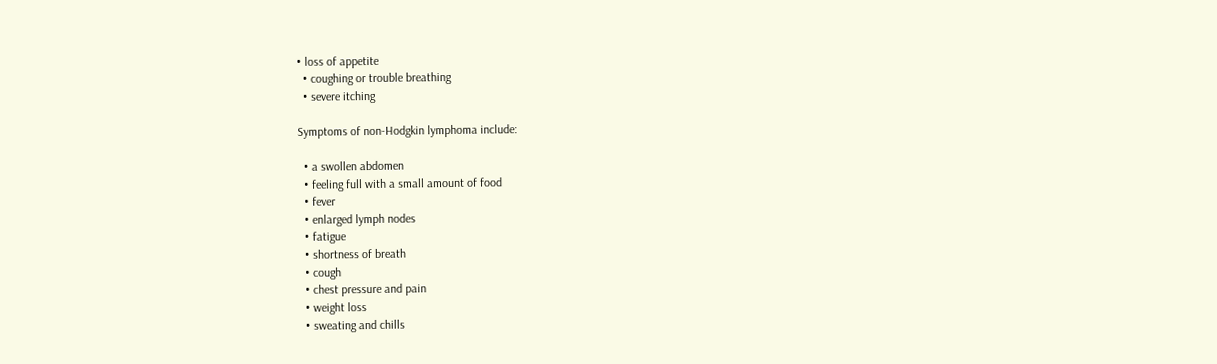• loss of appetite
  • coughing or trouble breathing
  • severe itching

Symptoms of non-Hodgkin lymphoma include:

  • a swollen abdomen
  • feeling full with a small amount of food
  • fever
  • enlarged lymph nodes
  • fatigue
  • shortness of breath
  • cough
  • chest pressure and pain
  • weight loss
  • sweating and chills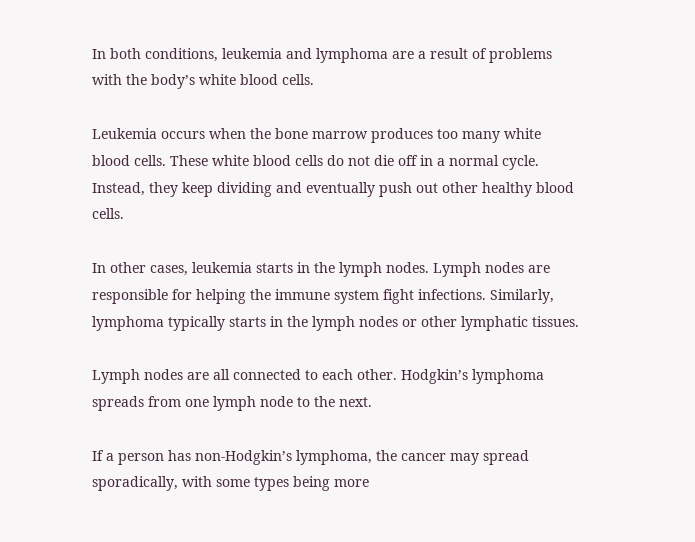In both conditions, leukemia and lymphoma are a result of problems with the body’s white blood cells.

Leukemia occurs when the bone marrow produces too many white blood cells. These white blood cells do not die off in a normal cycle. Instead, they keep dividing and eventually push out other healthy blood cells.

In other cases, leukemia starts in the lymph nodes. Lymph nodes are responsible for helping the immune system fight infections. Similarly, lymphoma typically starts in the lymph nodes or other lymphatic tissues.

Lymph nodes are all connected to each other. Hodgkin’s lymphoma spreads from one lymph node to the next.

If a person has non-Hodgkin’s lymphoma, the cancer may spread sporadically, with some types being more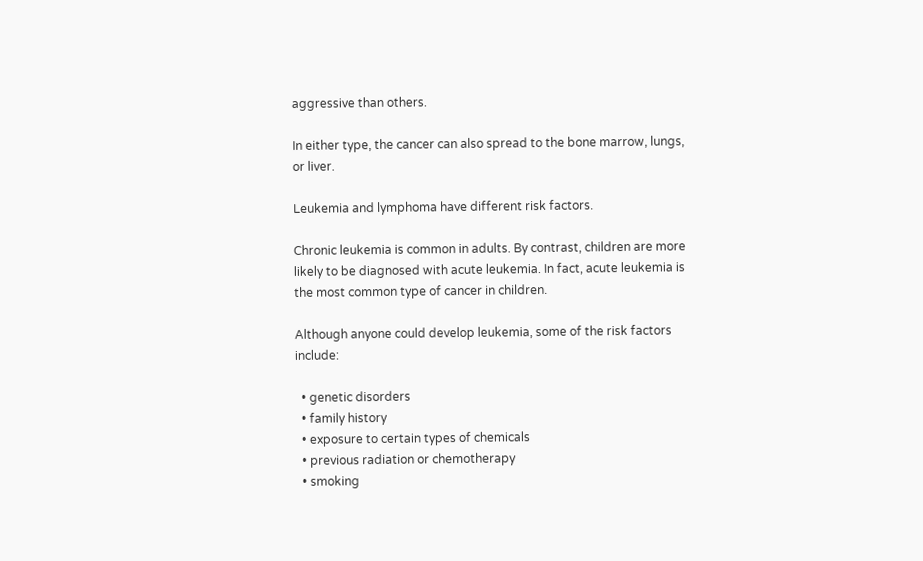aggressive than others.

In either type, the cancer can also spread to the bone marrow, lungs, or liver.

Leukemia and lymphoma have different risk factors.

Chronic leukemia is common in adults. By contrast, children are more likely to be diagnosed with acute leukemia. In fact, acute leukemia is the most common type of cancer in children.

Although anyone could develop leukemia, some of the risk factors include:

  • genetic disorders
  • family history
  • exposure to certain types of chemicals
  • previous radiation or chemotherapy
  • smoking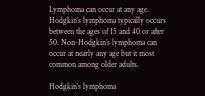Lymphoma can occur at any age. Hodgkin’s lymphoma typically occurs between the ages of 15 and 40 or after 50. Non-Hodgkin’s lymphoma can occur at nearly any age but it most common among older adults.

Hodgkin’s lymphoma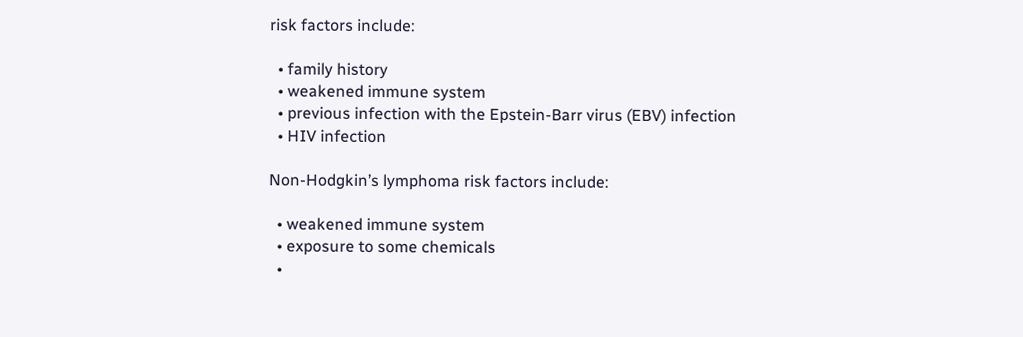risk factors include:

  • family history
  • weakened immune system
  • previous infection with the Epstein-Barr virus (EBV) infection
  • HIV infection

Non-Hodgkin’s lymphoma risk factors include:

  • weakened immune system
  • exposure to some chemicals
  •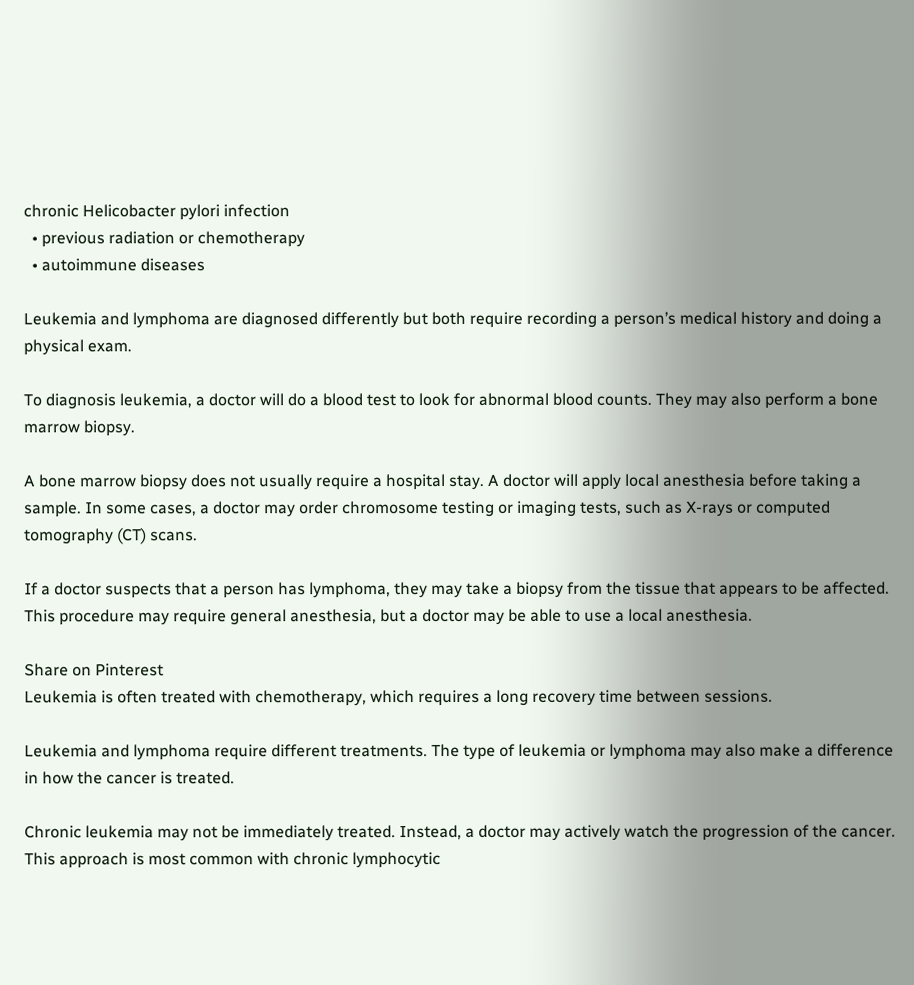chronic Helicobacter pylori infection
  • previous radiation or chemotherapy
  • autoimmune diseases

Leukemia and lymphoma are diagnosed differently but both require recording a person’s medical history and doing a physical exam.

To diagnosis leukemia, a doctor will do a blood test to look for abnormal blood counts. They may also perform a bone marrow biopsy.

A bone marrow biopsy does not usually require a hospital stay. A doctor will apply local anesthesia before taking a sample. In some cases, a doctor may order chromosome testing or imaging tests, such as X-rays or computed tomography (CT) scans.

If a doctor suspects that a person has lymphoma, they may take a biopsy from the tissue that appears to be affected. This procedure may require general anesthesia, but a doctor may be able to use a local anesthesia.

Share on Pinterest
Leukemia is often treated with chemotherapy, which requires a long recovery time between sessions.

Leukemia and lymphoma require different treatments. The type of leukemia or lymphoma may also make a difference in how the cancer is treated.

Chronic leukemia may not be immediately treated. Instead, a doctor may actively watch the progression of the cancer. This approach is most common with chronic lymphocytic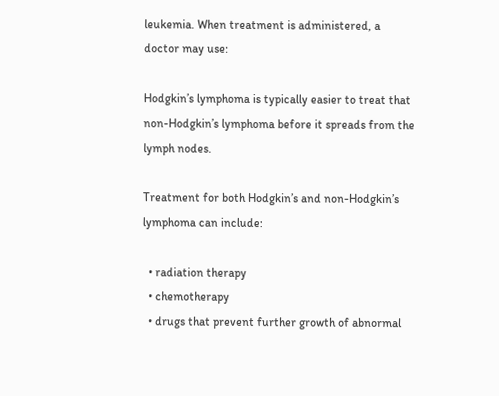leukemia. When treatment is administered, a doctor may use:

Hodgkin’s lymphoma is typically easier to treat that non-Hodgkin’s lymphoma before it spreads from the lymph nodes.

Treatment for both Hodgkin’s and non-Hodgkin’s lymphoma can include:

  • radiation therapy
  • chemotherapy
  • drugs that prevent further growth of abnormal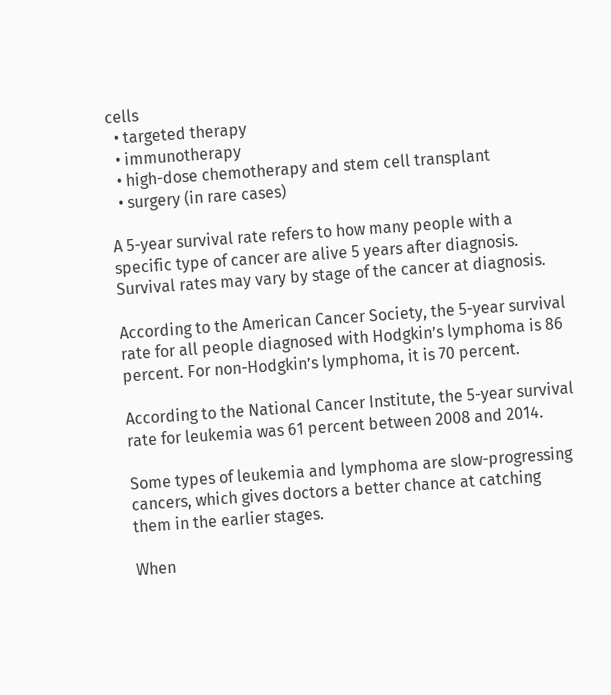cells
  • targeted therapy
  • immunotherapy
  • high-dose chemotherapy and stem cell transplant
  • surgery (in rare cases)

A 5-year survival rate refers to how many people with a specific type of cancer are alive 5 years after diagnosis. Survival rates may vary by stage of the cancer at diagnosis.

According to the American Cancer Society, the 5-year survival rate for all people diagnosed with Hodgkin’s lymphoma is 86 percent. For non-Hodgkin’s lymphoma, it is 70 percent.

According to the National Cancer Institute, the 5-year survival rate for leukemia was 61 percent between 2008 and 2014.

Some types of leukemia and lymphoma are slow-progressing cancers, which gives doctors a better chance at catching them in the earlier stages.

When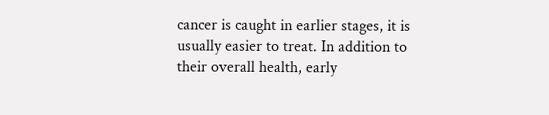cancer is caught in earlier stages, it is usually easier to treat. In addition to their overall health, early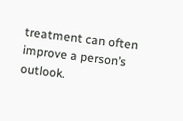treatment can often improve a person’s outlook.